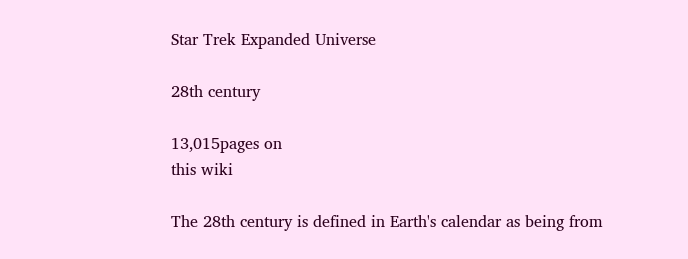Star Trek Expanded Universe

28th century

13,015pages on
this wiki

The 28th century is defined in Earth's calendar as being from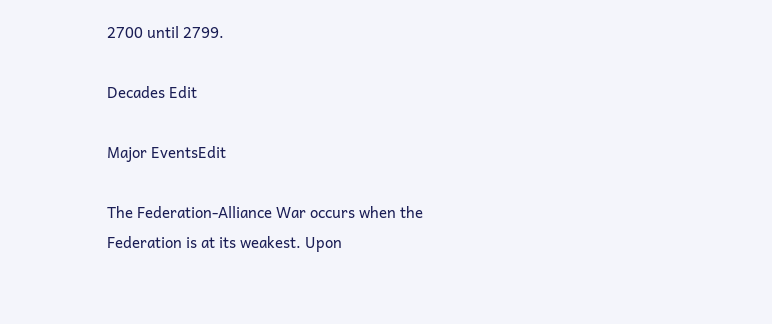2700 until 2799.

Decades Edit

Major EventsEdit

The Federation-Alliance War occurs when the Federation is at its weakest. Upon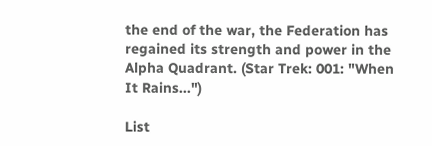the end of the war, the Federation has regained its strength and power in the Alpha Quadrant. (Star Trek: 001: "When It Rains...")

List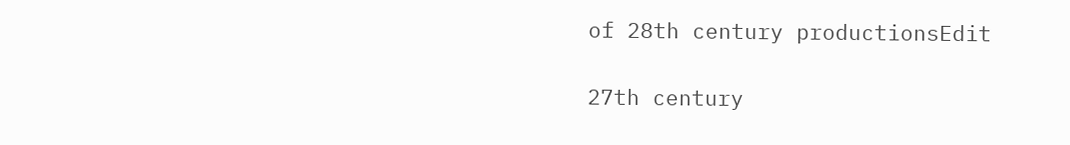of 28th century productionsEdit

27th century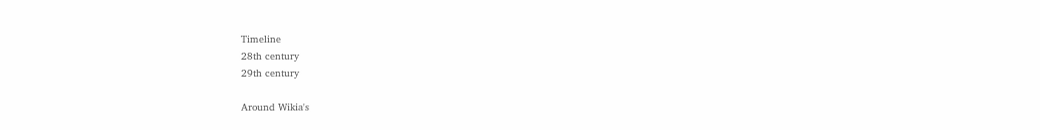Timeline
28th century
29th century

Around Wikia's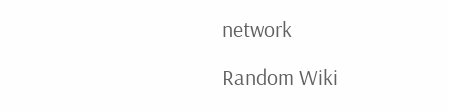network

Random Wiki